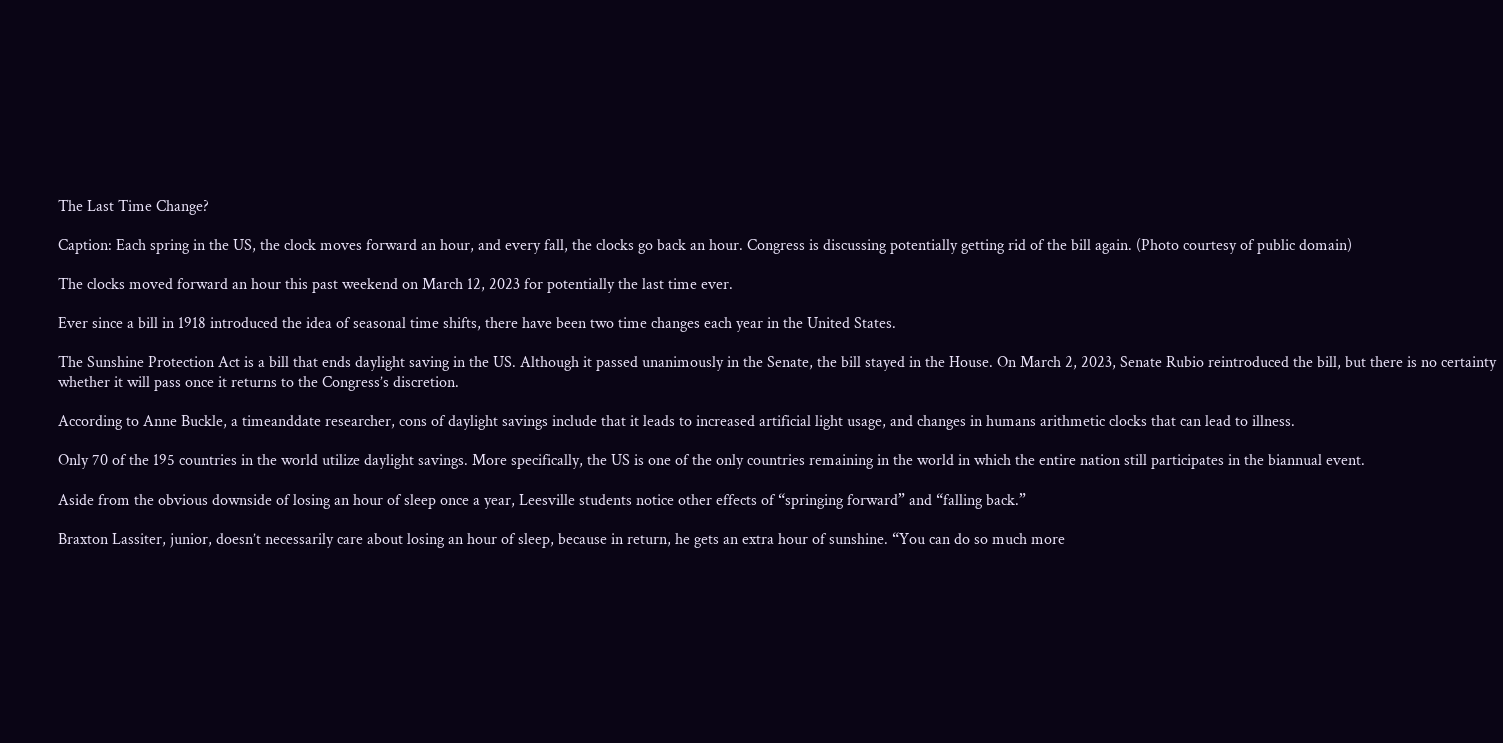The Last Time Change?

Caption: Each spring in the US, the clock moves forward an hour, and every fall, the clocks go back an hour. Congress is discussing potentially getting rid of the bill again. (Photo courtesy of public domain)

The clocks moved forward an hour this past weekend on March 12, 2023 for potentially the last time ever.

Ever since a bill in 1918 introduced the idea of seasonal time shifts, there have been two time changes each year in the United States.

The Sunshine Protection Act is a bill that ends daylight saving in the US. Although it passed unanimously in the Senate, the bill stayed in the House. On March 2, 2023, Senate Rubio reintroduced the bill, but there is no certainty whether it will pass once it returns to the Congress’s discretion.

According to Anne Buckle, a timeanddate researcher, cons of daylight savings include that it leads to increased artificial light usage, and changes in humans arithmetic clocks that can lead to illness.

Only 70 of the 195 countries in the world utilize daylight savings. More specifically, the US is one of the only countries remaining in the world in which the entire nation still participates in the biannual event.

Aside from the obvious downside of losing an hour of sleep once a year, Leesville students notice other effects of “springing forward” and “falling back.”

Braxton Lassiter, junior, doesn’t necessarily care about losing an hour of sleep, because in return, he gets an extra hour of sunshine. “You can do so much more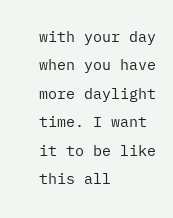with your day when you have more daylight time. I want it to be like this all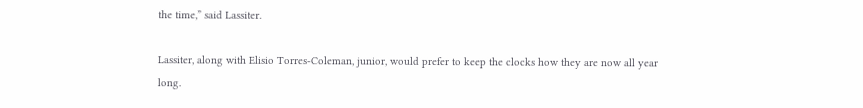the time,” said Lassiter.

Lassiter, along with Elisio Torres-Coleman, junior, would prefer to keep the clocks how they are now all year long.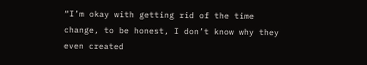“I’m okay with getting rid of the time change, to be honest, I don’t know why they even created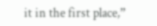it in the first place,”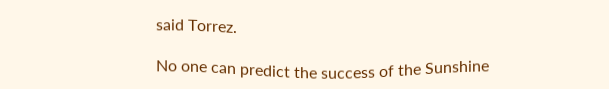said Torrez.

No one can predict the success of the Sunshine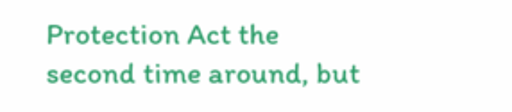Protection Act the second time around, but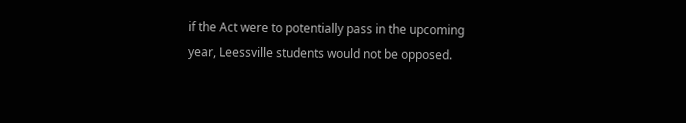if the Act were to potentially pass in the upcoming year, Leessville students would not be opposed.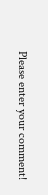Please enter your comment!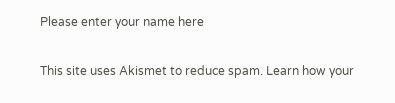Please enter your name here

This site uses Akismet to reduce spam. Learn how your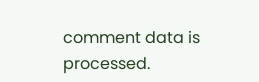comment data is processed.